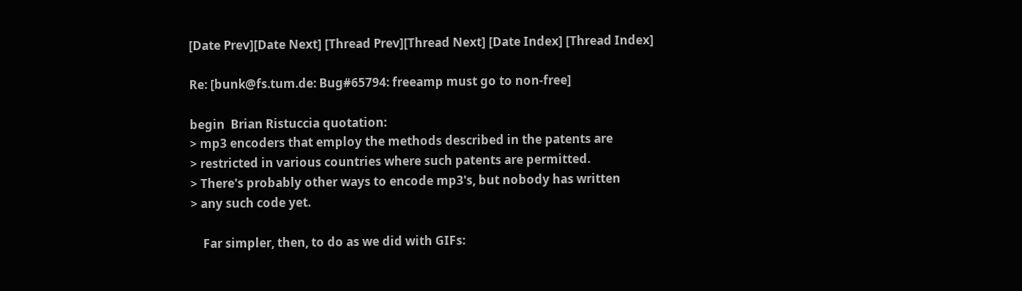[Date Prev][Date Next] [Thread Prev][Thread Next] [Date Index] [Thread Index]

Re: [bunk@fs.tum.de: Bug#65794: freeamp must go to non-free]

begin  Brian Ristuccia quotation:
> mp3 encoders that employ the methods described in the patents are
> restricted in various countries where such patents are permitted.
> There's probably other ways to encode mp3's, but nobody has written
> any such code yet.

    Far simpler, then, to do as we did with GIFs: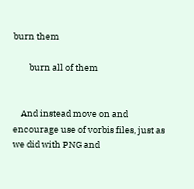burn them

        burn all of them


    And instead move on and encourage use of vorbis files, just as
we did with PNG and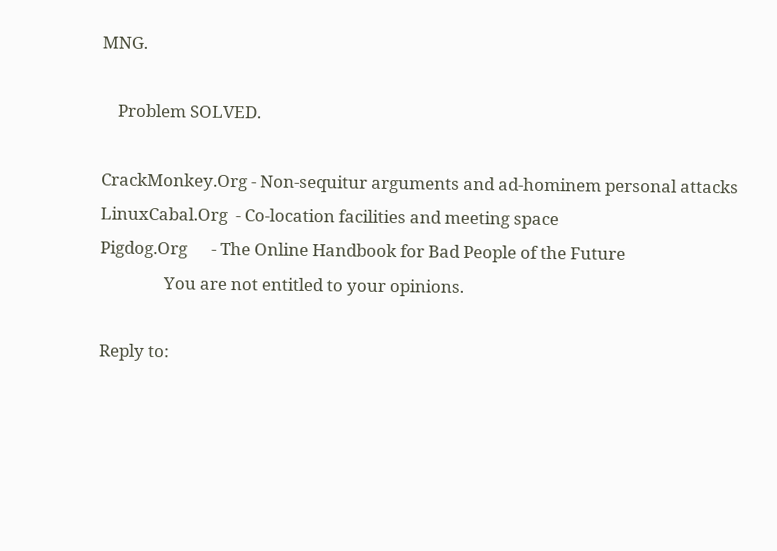MNG.

    Problem SOLVED.

CrackMonkey.Org - Non-sequitur arguments and ad-hominem personal attacks
LinuxCabal.Org  - Co-location facilities and meeting space
Pigdog.Org      - The Online Handbook for Bad People of the Future
                You are not entitled to your opinions.

Reply to: